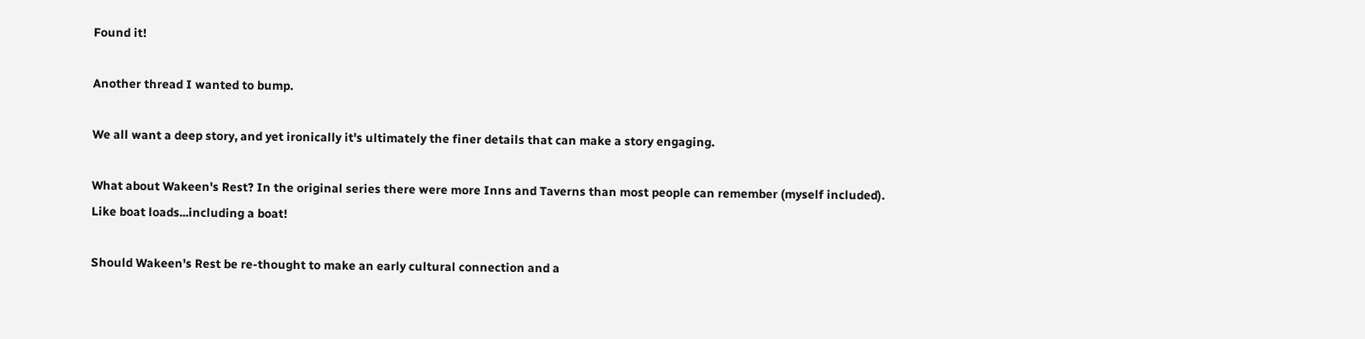Found it!

Another thread I wanted to bump.

We all want a deep story, and yet ironically it's ultimately the finer details that can make a story engaging.

What about Wakeen's Rest? In the original series there were more Inns and Taverns than most people can remember (myself included). Like boat loads...including a boat!

Should Wakeen's Rest be re-thought to make an early cultural connection and a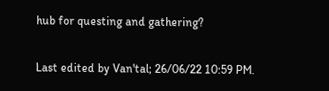hub for questing and gathering?

Last edited by Van'tal; 26/06/22 10:59 PM.